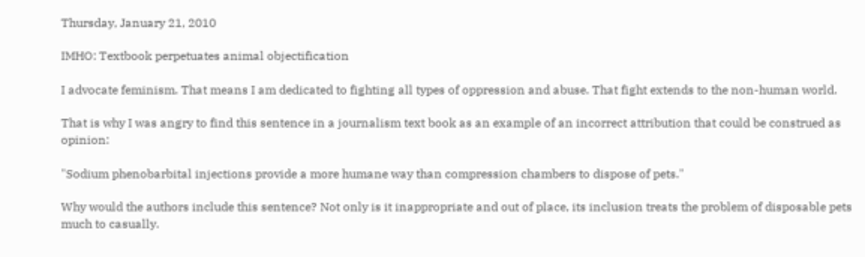Thursday, January 21, 2010

IMHO: Textbook perpetuates animal objectification

I advocate feminism. That means I am dedicated to fighting all types of oppression and abuse. That fight extends to the non-human world.

That is why I was angry to find this sentence in a journalism text book as an example of an incorrect attribution that could be construed as opinion:

"Sodium phenobarbital injections provide a more humane way than compression chambers to dispose of pets."

Why would the authors include this sentence? Not only is it inappropriate and out of place, its inclusion treats the problem of disposable pets much to casually.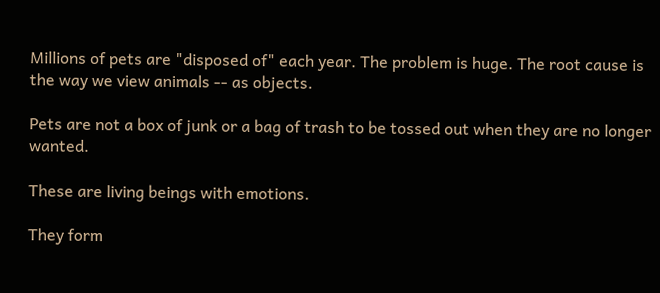Millions of pets are "disposed of" each year. The problem is huge. The root cause is the way we view animals -- as objects.

Pets are not a box of junk or a bag of trash to be tossed out when they are no longer wanted.

These are living beings with emotions.

They form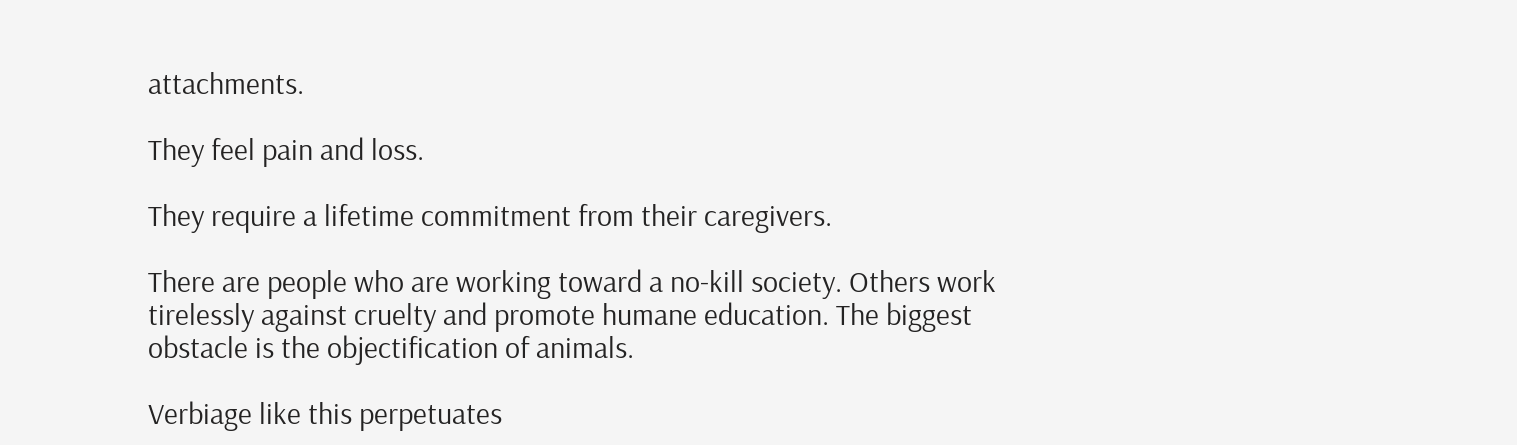attachments.

They feel pain and loss.

They require a lifetime commitment from their caregivers.

There are people who are working toward a no-kill society. Others work tirelessly against cruelty and promote humane education. The biggest obstacle is the objectification of animals.

Verbiage like this perpetuates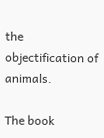the objectification of animals.

The book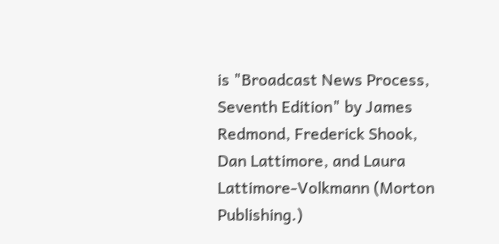is "Broadcast News Process, Seventh Edition" by James Redmond, Frederick Shook, Dan Lattimore, and Laura Lattimore-Volkmann (Morton Publishing.)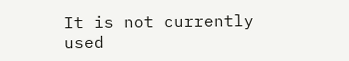It is not currently used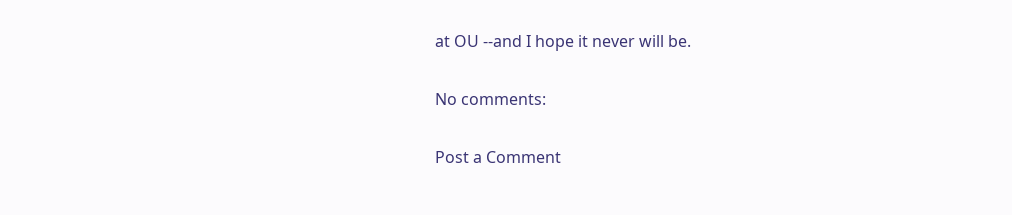at OU --and I hope it never will be.

No comments:

Post a Comment